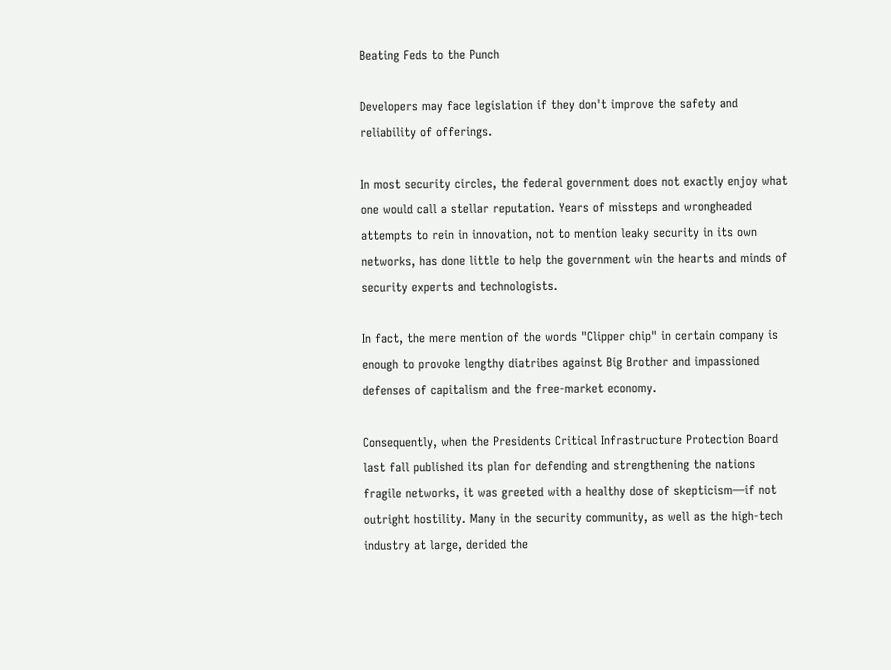Beating Feds to the Punch

Developers may face legislation if they don't improve the safety and reliability of offerings.

In most security circles, the federal government does not exactly enjoy what one would call a stellar reputation. Years of missteps and wrongheaded attempts to rein in innovation, not to mention leaky security in its own networks, has done little to help the government win the hearts and minds of security experts and technologists.

In fact, the mere mention of the words "Clipper chip" in certain company is enough to provoke lengthy diatribes against Big Brother and impassioned defenses of capitalism and the free-market economy.

Consequently, when the Presidents Critical Infrastructure Protection Board last fall published its plan for defending and strengthening the nations fragile networks, it was greeted with a healthy dose of skepticism—if not outright hostility. Many in the security community, as well as the high-tech industry at large, derided the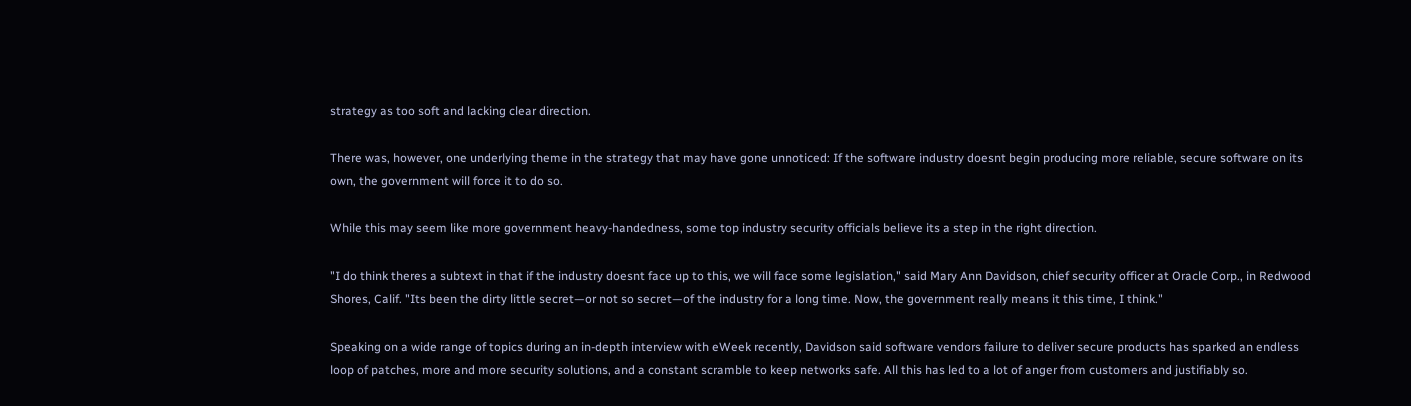strategy as too soft and lacking clear direction.

There was, however, one underlying theme in the strategy that may have gone unnoticed: If the software industry doesnt begin producing more reliable, secure software on its own, the government will force it to do so.

While this may seem like more government heavy-handedness, some top industry security officials believe its a step in the right direction.

"I do think theres a subtext in that if the industry doesnt face up to this, we will face some legislation," said Mary Ann Davidson, chief security officer at Oracle Corp., in Redwood Shores, Calif. "Its been the dirty little secret—or not so secret—of the industry for a long time. Now, the government really means it this time, I think."

Speaking on a wide range of topics during an in-depth interview with eWeek recently, Davidson said software vendors failure to deliver secure products has sparked an endless loop of patches, more and more security solutions, and a constant scramble to keep networks safe. All this has led to a lot of anger from customers and justifiably so.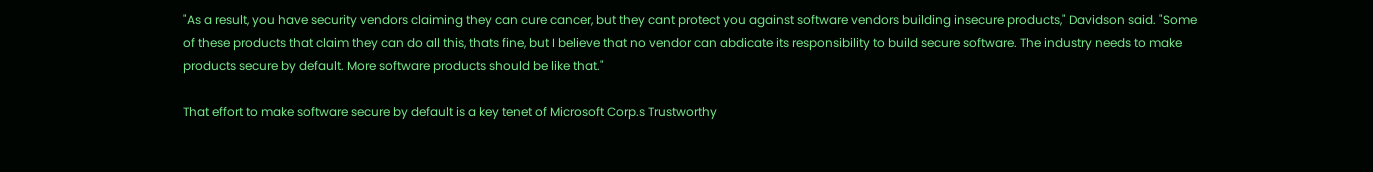"As a result, you have security vendors claiming they can cure cancer, but they cant protect you against software vendors building insecure products," Davidson said. "Some of these products that claim they can do all this, thats fine, but I believe that no vendor can abdicate its responsibility to build secure software. The industry needs to make products secure by default. More software products should be like that."

That effort to make software secure by default is a key tenet of Microsoft Corp.s Trustworthy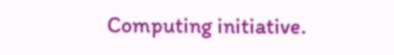Computing initiative.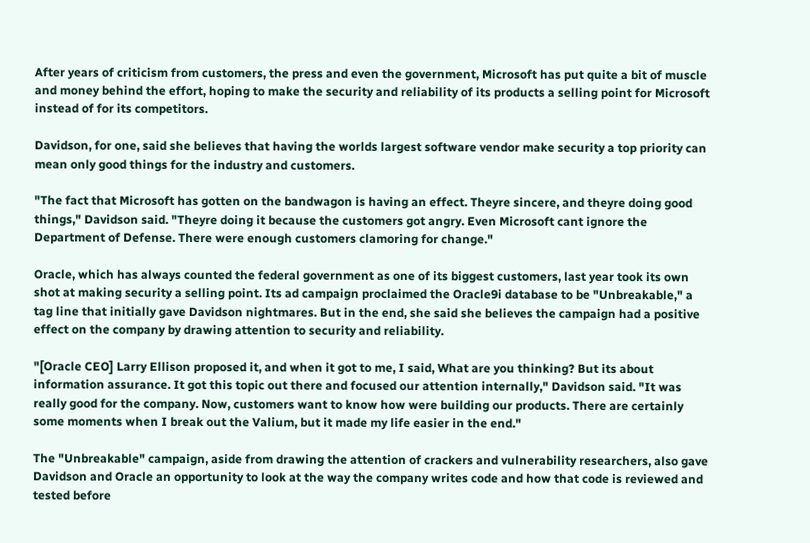After years of criticism from customers, the press and even the government, Microsoft has put quite a bit of muscle and money behind the effort, hoping to make the security and reliability of its products a selling point for Microsoft instead of for its competitors.

Davidson, for one, said she believes that having the worlds largest software vendor make security a top priority can mean only good things for the industry and customers.

"The fact that Microsoft has gotten on the bandwagon is having an effect. Theyre sincere, and theyre doing good things," Davidson said. "Theyre doing it because the customers got angry. Even Microsoft cant ignore the Department of Defense. There were enough customers clamoring for change."

Oracle, which has always counted the federal government as one of its biggest customers, last year took its own shot at making security a selling point. Its ad campaign proclaimed the Oracle9i database to be "Unbreakable," a tag line that initially gave Davidson nightmares. But in the end, she said she believes the campaign had a positive effect on the company by drawing attention to security and reliability.

"[Oracle CEO] Larry Ellison proposed it, and when it got to me, I said, What are you thinking? But its about information assurance. It got this topic out there and focused our attention internally," Davidson said. "It was really good for the company. Now, customers want to know how were building our products. There are certainly some moments when I break out the Valium, but it made my life easier in the end."

The "Unbreakable" campaign, aside from drawing the attention of crackers and vulnerability researchers, also gave Davidson and Oracle an opportunity to look at the way the company writes code and how that code is reviewed and tested before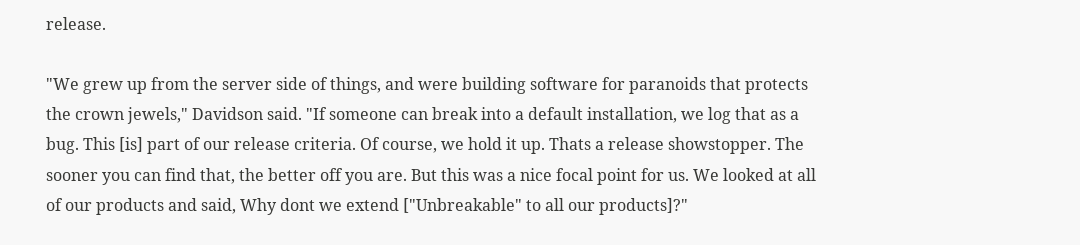release.

"We grew up from the server side of things, and were building software for paranoids that protects the crown jewels," Davidson said. "If someone can break into a default installation, we log that as a bug. This [is] part of our release criteria. Of course, we hold it up. Thats a release showstopper. The sooner you can find that, the better off you are. But this was a nice focal point for us. We looked at all of our products and said, Why dont we extend ["Unbreakable" to all our products]?"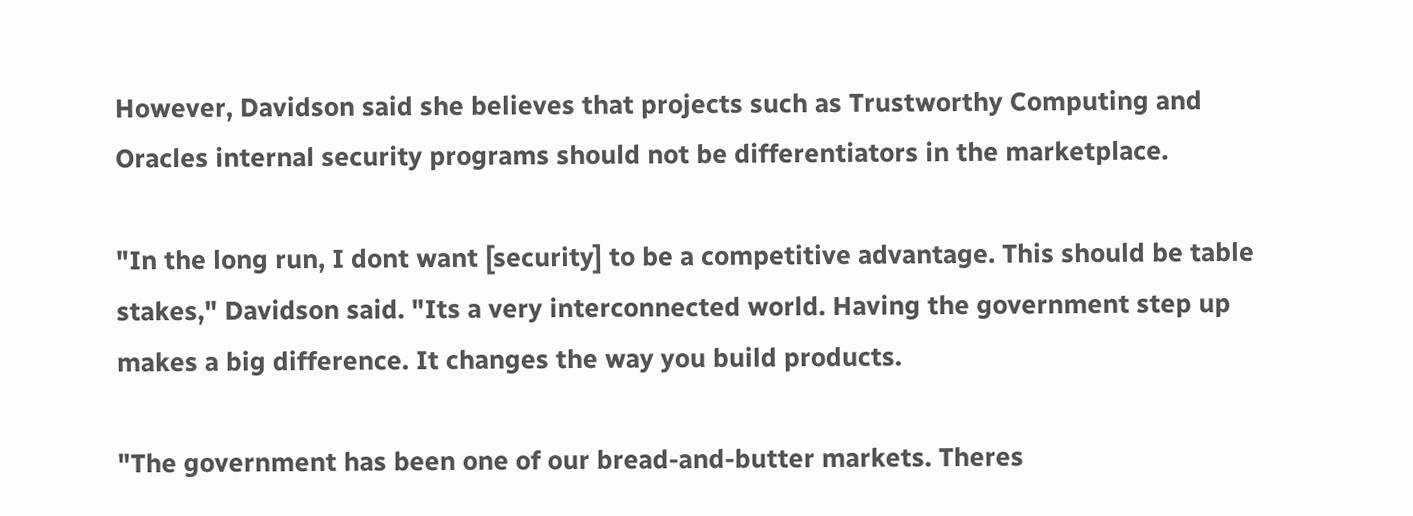However, Davidson said she believes that projects such as Trustworthy Computing and Oracles internal security programs should not be differentiators in the marketplace.

"In the long run, I dont want [security] to be a competitive advantage. This should be table stakes," Davidson said. "Its a very interconnected world. Having the government step up makes a big difference. It changes the way you build products.

"The government has been one of our bread-and-butter markets. Theres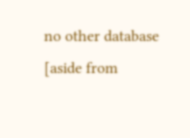no other database [aside from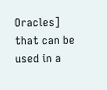Oracles] that can be used in a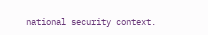national security context.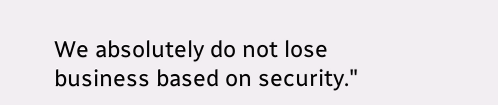We absolutely do not lose business based on security."